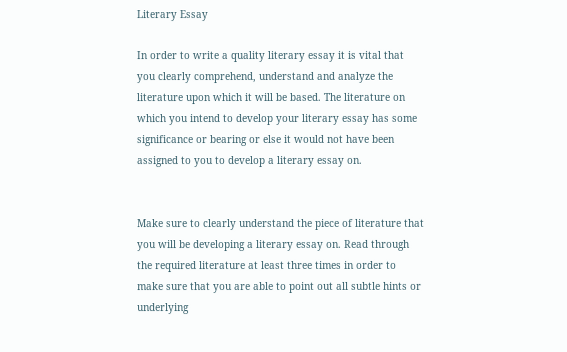Literary Essay

In order to write a quality literary essay it is vital that you clearly comprehend, understand and analyze the literature upon which it will be based. The literature on which you intend to develop your literary essay has some significance or bearing or else it would not have been assigned to you to develop a literary essay on.


Make sure to clearly understand the piece of literature that you will be developing a literary essay on. Read through the required literature at least three times in order to make sure that you are able to point out all subtle hints or underlying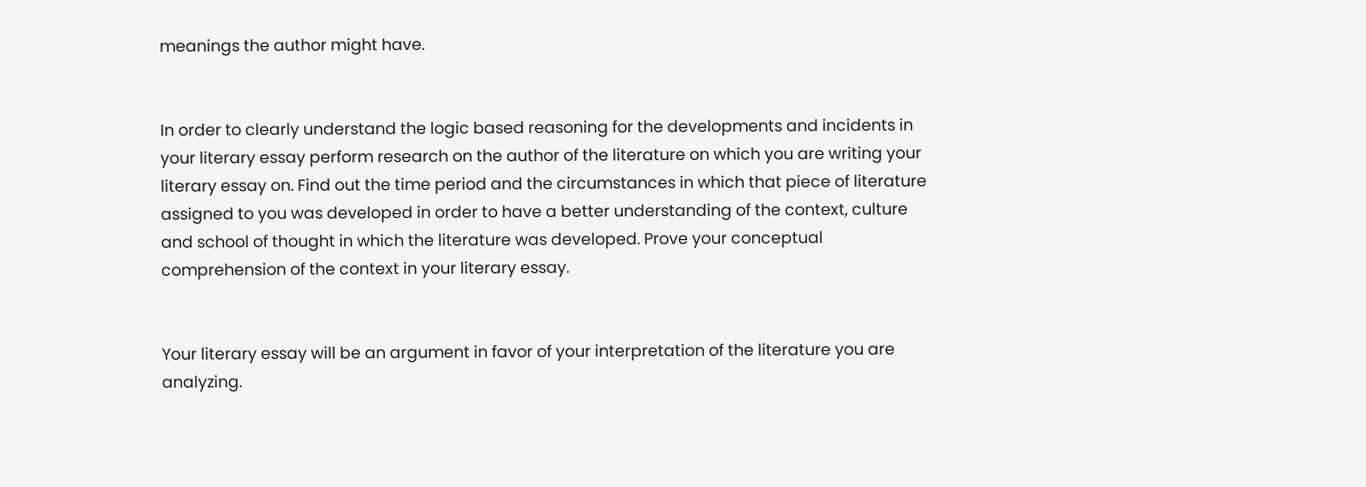meanings the author might have.


In order to clearly understand the logic based reasoning for the developments and incidents in your literary essay perform research on the author of the literature on which you are writing your literary essay on. Find out the time period and the circumstances in which that piece of literature assigned to you was developed in order to have a better understanding of the context, culture and school of thought in which the literature was developed. Prove your conceptual comprehension of the context in your literary essay.


Your literary essay will be an argument in favor of your interpretation of the literature you are analyzing.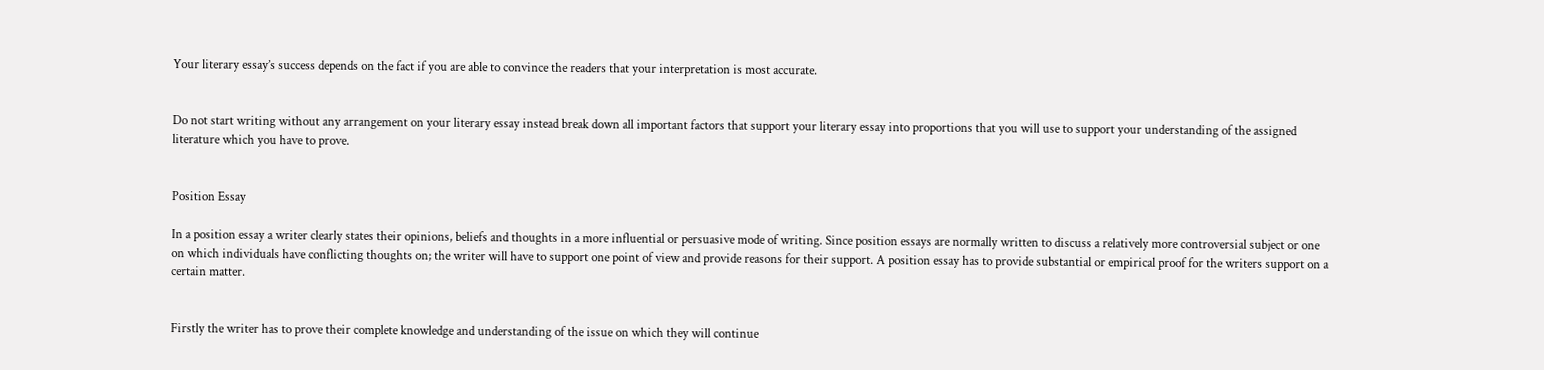Your literary essay’s success depends on the fact if you are able to convince the readers that your interpretation is most accurate.


Do not start writing without any arrangement on your literary essay instead break down all important factors that support your literary essay into proportions that you will use to support your understanding of the assigned literature which you have to prove.


Position Essay

In a position essay a writer clearly states their opinions, beliefs and thoughts in a more influential or persuasive mode of writing. Since position essays are normally written to discuss a relatively more controversial subject or one on which individuals have conflicting thoughts on; the writer will have to support one point of view and provide reasons for their support. A position essay has to provide substantial or empirical proof for the writers support on a certain matter.


Firstly the writer has to prove their complete knowledge and understanding of the issue on which they will continue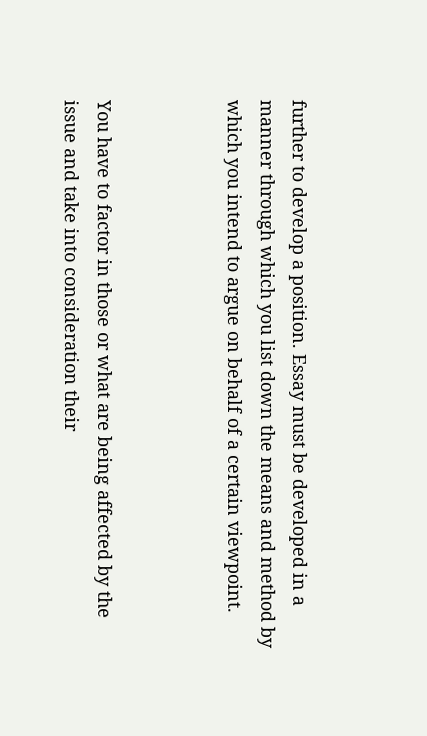further to develop a position. Essay must be developed in a manner through which you list down the means and method by which you intend to argue on behalf of a certain viewpoint.



You have to factor in those or what are being affected by the issue and take into consideration their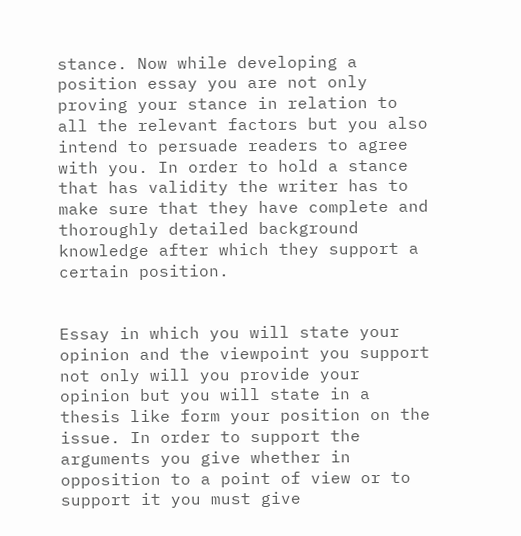stance. Now while developing a position essay you are not only proving your stance in relation to all the relevant factors but you also intend to persuade readers to agree with you. In order to hold a stance that has validity the writer has to make sure that they have complete and thoroughly detailed background knowledge after which they support a certain position.


Essay in which you will state your opinion and the viewpoint you support not only will you provide your opinion but you will state in a thesis like form your position on the issue. In order to support the arguments you give whether in opposition to a point of view or to support it you must give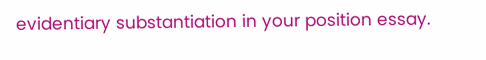evidentiary substantiation in your position essay.